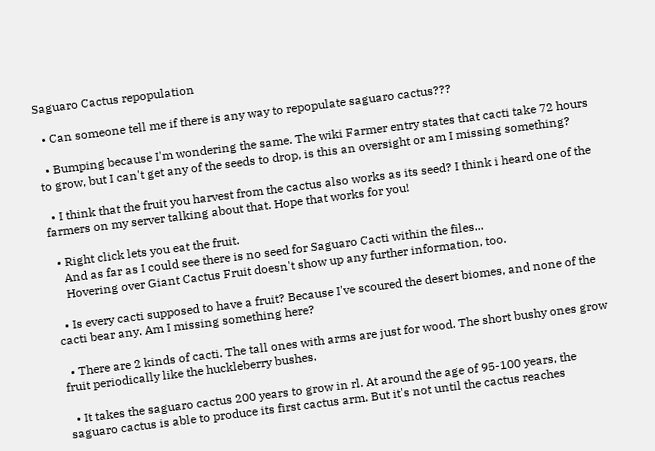Saguaro Cactus repopulation

  • Can someone tell me if there is any way to repopulate saguaro cactus???

  • Bumping because I'm wondering the same. The wiki Farmer entry states that cacti take 72 hours to grow, but I can't get any of the seeds to drop, is this an oversight or am I missing something?

  • I think that the fruit you harvest from the cactus also works as its seed? I think i heard one of the farmers on my server talking about that. Hope that works for you!

  • Right click lets you eat the fruit.
    And as far as I could see there is no seed for Saguaro Cacti within the files...
    Hovering over Giant Cactus Fruit doesn't show up any further information, too.

  • Is every cacti supposed to have a fruit? Because I've scoured the desert biomes, and none of the cacti bear any. Am I missing something here?

  • There are 2 kinds of cacti. The tall ones with arms are just for wood. The short bushy ones grow fruit periodically like the huckleberry bushes.

  • It takes the saguaro cactus 200 years to grow in rl. At around the age of 95-100 years, the saguaro cactus is able to produce its first cactus arm. But it's not until the cactus reaches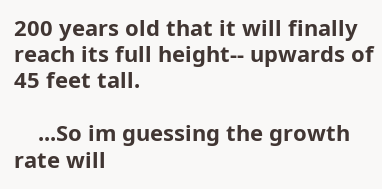200 years old that it will finally reach its full height-- upwards of 45 feet tall.

    ...So im guessing the growth rate will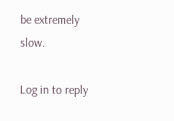be extremely slow.

Log in to reply